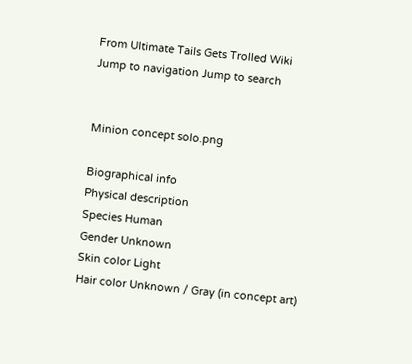From Ultimate Tails Gets Trolled Wiki
Jump to navigation Jump to search


Minion concept solo.png

Biographical info
Physical description
Species Human
Gender Unknown
Skin color Light
Hair color Unknown / Gray (in concept art)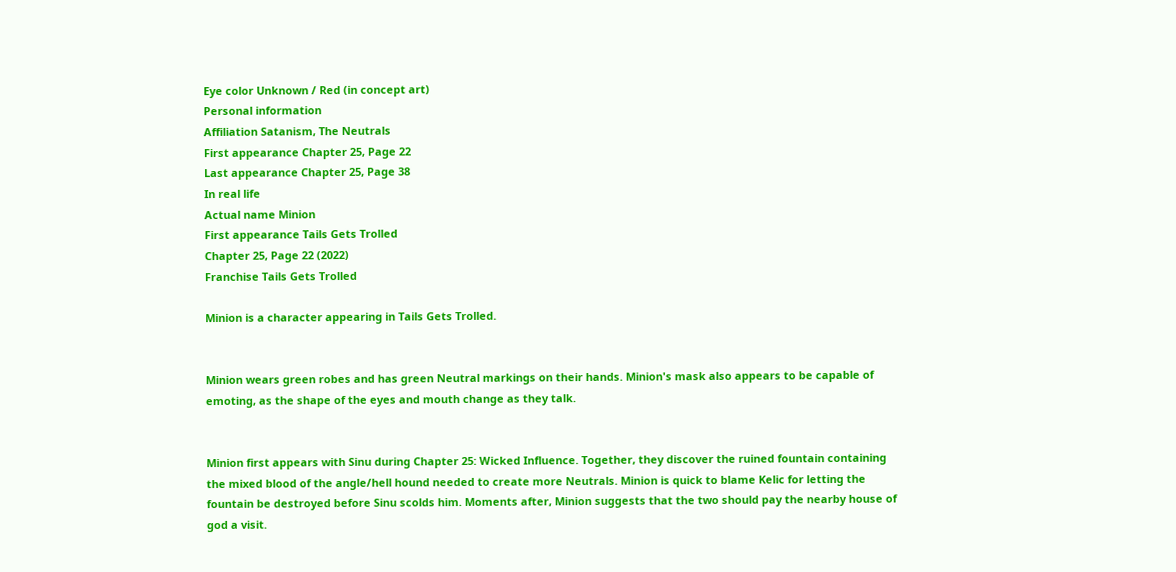Eye color Unknown / Red (in concept art)
Personal information
Affiliation Satanism, The Neutrals
First appearance Chapter 25, Page 22
Last appearance Chapter 25, Page 38
In real life
Actual name Minion
First appearance Tails Gets Trolled
Chapter 25, Page 22 (2022)
Franchise Tails Gets Trolled

Minion is a character appearing in Tails Gets Trolled.


Minion wears green robes and has green Neutral markings on their hands. Minion's mask also appears to be capable of emoting, as the shape of the eyes and mouth change as they talk.


Minion first appears with Sinu during Chapter 25: Wicked Influence. Together, they discover the ruined fountain containing the mixed blood of the angle/hell hound needed to create more Neutrals. Minion is quick to blame Kelic for letting the fountain be destroyed before Sinu scolds him. Moments after, Minion suggests that the two should pay the nearby house of god a visit.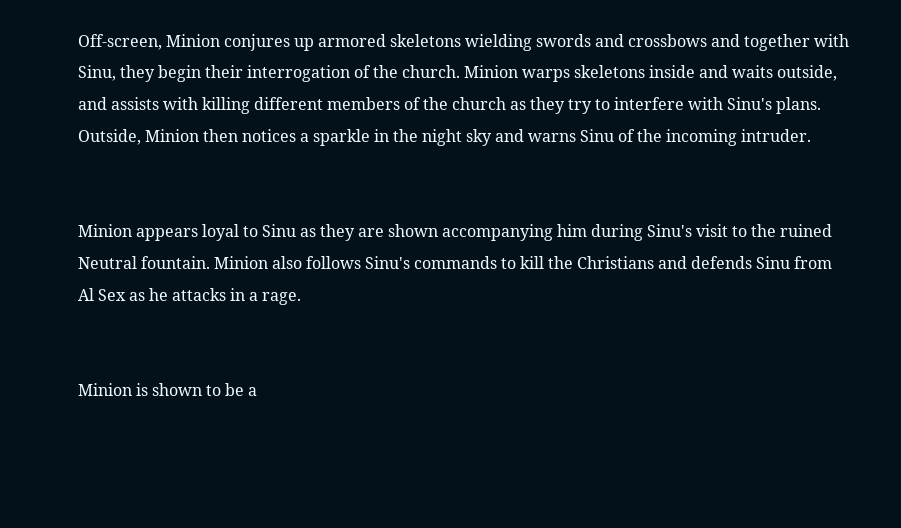Off-screen, Minion conjures up armored skeletons wielding swords and crossbows and together with Sinu, they begin their interrogation of the church. Minion warps skeletons inside and waits outside, and assists with killing different members of the church as they try to interfere with Sinu's plans. Outside, Minion then notices a sparkle in the night sky and warns Sinu of the incoming intruder.


Minion appears loyal to Sinu as they are shown accompanying him during Sinu's visit to the ruined Neutral fountain. Minion also follows Sinu's commands to kill the Christians and defends Sinu from Al Sex as he attacks in a rage.


Minion is shown to be a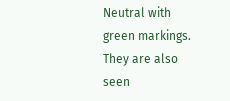Neutral with green markings. They are also seen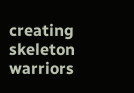creating skeleton warriors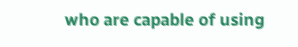who are capable of using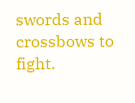swords and crossbows to fight.